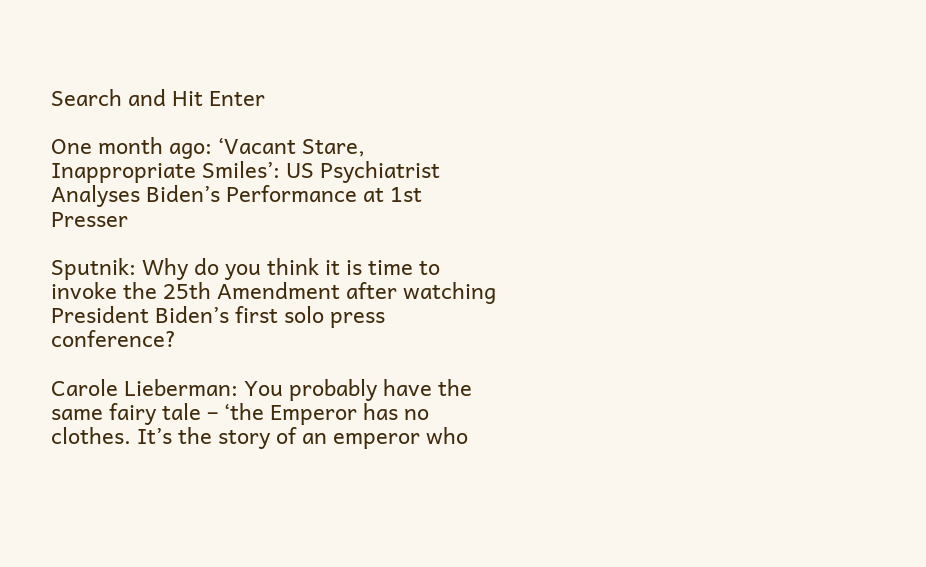Search and Hit Enter

One month ago: ‘Vacant Stare, Inappropriate Smiles’: US Psychiatrist Analyses Biden’s Performance at 1st Presser

Sputnik: Why do you think it is time to invoke the 25th Amendment after watching President Biden’s first solo press conference?

Carole Lieberman: You probably have the same fairy tale – ‘the Emperor has no clothes. It’s the story of an emperor who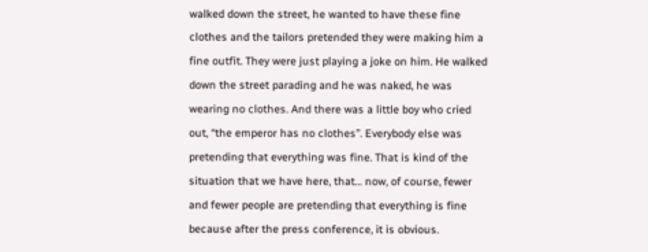walked down the street, he wanted to have these fine clothes and the tailors pretended they were making him a fine outfit. They were just playing a joke on him. He walked down the street parading and he was naked, he was wearing no clothes. And there was a little boy who cried out, “the emperor has no clothes”. Everybody else was pretending that everything was fine. That is kind of the situation that we have here, that… now, of course, fewer and fewer people are pretending that everything is fine because after the press conference, it is obvious.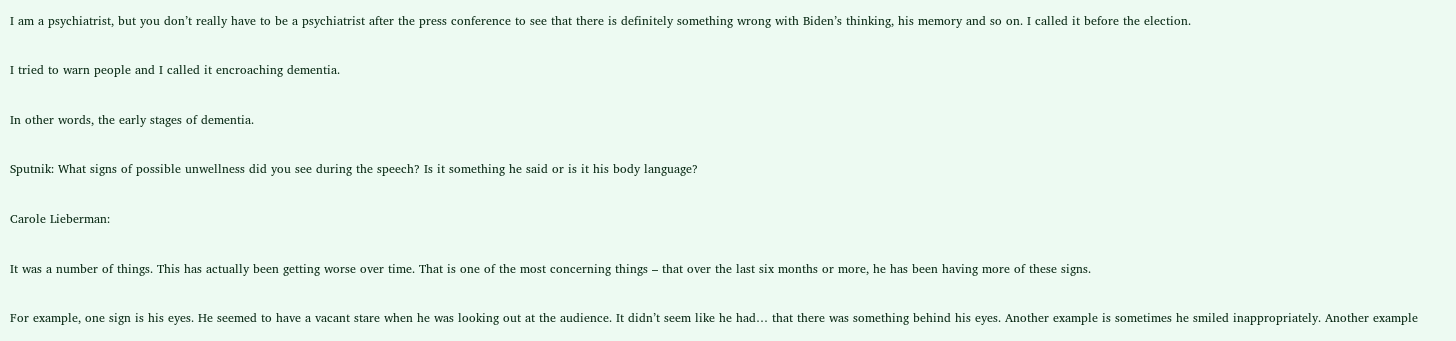I am a psychiatrist, but you don’t really have to be a psychiatrist after the press conference to see that there is definitely something wrong with Biden’s thinking, his memory and so on. I called it before the election.

I tried to warn people and I called it encroaching dementia.

In other words, the early stages of dementia.

Sputnik: What signs of possible unwellness did you see during the speech? Is it something he said or is it his body language?

Carole Lieberman:

It was a number of things. This has actually been getting worse over time. That is one of the most concerning things – that over the last six months or more, he has been having more of these signs.

For example, one sign is his eyes. He seemed to have a vacant stare when he was looking out at the audience. It didn’t seem like he had… that there was something behind his eyes. Another example is sometimes he smiled inappropriately. Another example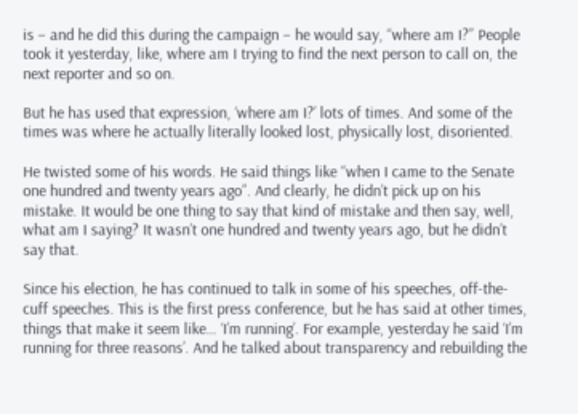is – and he did this during the campaign – he would say, “where am I?” People took it yesterday, like, where am I trying to find the next person to call on, the next reporter and so on.

But he has used that expression, ‘where am I?’ lots of times. And some of the times was where he actually literally looked lost, physically lost, disoriented.

He twisted some of his words. He said things like “when I came to the Senate one hundred and twenty years ago”. And clearly, he didn’t pick up on his mistake. It would be one thing to say that kind of mistake and then say, well, what am I saying? It wasn’t one hundred and twenty years ago, but he didn’t say that.

Since his election, he has continued to talk in some of his speeches, off-the-cuff speeches. This is the first press conference, but he has said at other times, things that make it seem like… ‘I’m running’. For example, yesterday he said ‘I’m running for three reasons’. And he talked about transparency and rebuilding the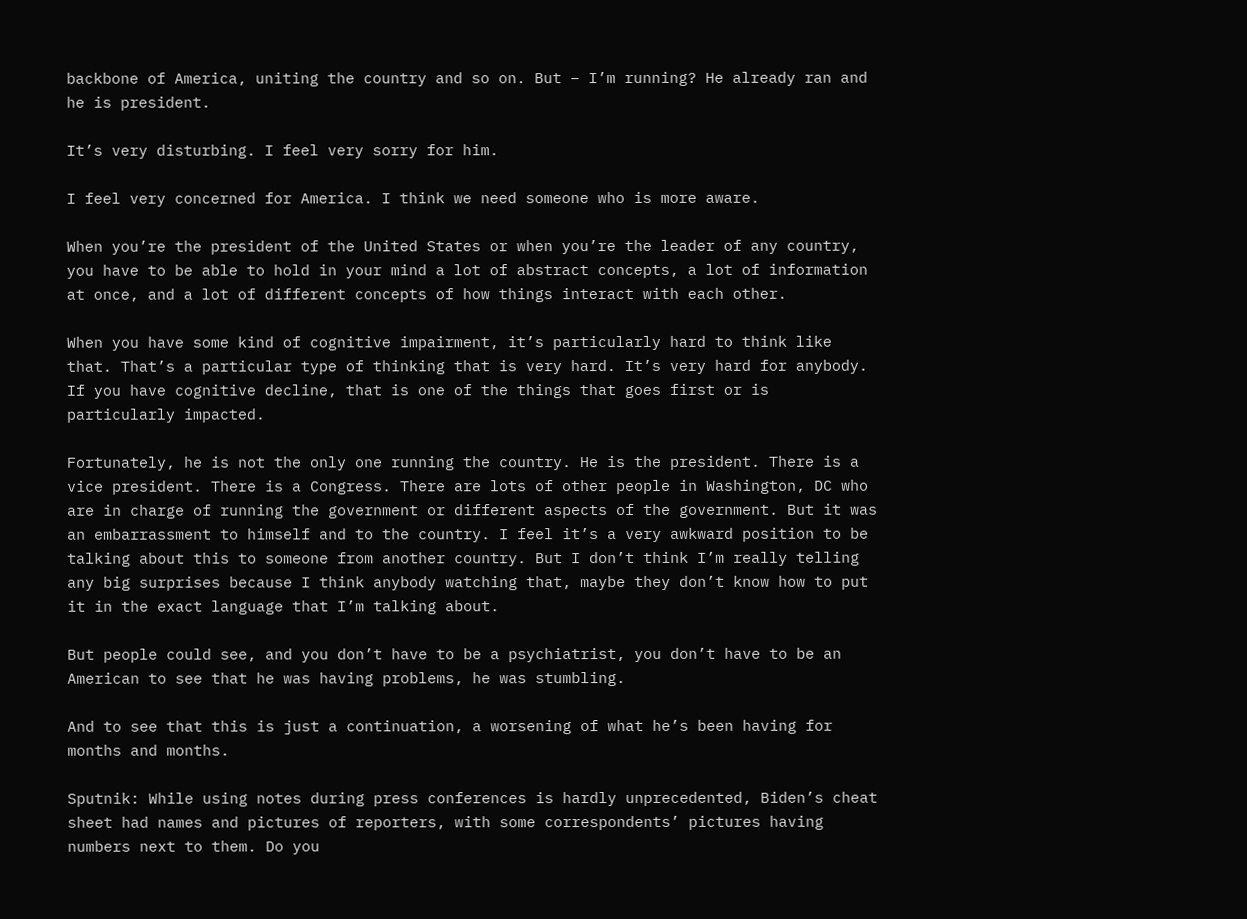backbone of America, uniting the country and so on. But – I’m running? He already ran and he is president.

It’s very disturbing. I feel very sorry for him.

I feel very concerned for America. I think we need someone who is more aware.

When you’re the president of the United States or when you’re the leader of any country, you have to be able to hold in your mind a lot of abstract concepts, a lot of information at once, and a lot of different concepts of how things interact with each other.

When you have some kind of cognitive impairment, it’s particularly hard to think like that. That’s a particular type of thinking that is very hard. It’s very hard for anybody. If you have cognitive decline, that is one of the things that goes first or is particularly impacted.

Fortunately, he is not the only one running the country. He is the president. There is a vice president. There is a Congress. There are lots of other people in Washington, DC who are in charge of running the government or different aspects of the government. But it was an embarrassment to himself and to the country. I feel it’s a very awkward position to be talking about this to someone from another country. But I don’t think I’m really telling any big surprises because I think anybody watching that, maybe they don’t know how to put it in the exact language that I’m talking about.

But people could see, and you don’t have to be a psychiatrist, you don’t have to be an American to see that he was having problems, he was stumbling.

And to see that this is just a continuation, a worsening of what he’s been having for months and months.

Sputnik: While using notes during press conferences is hardly unprecedented, Biden’s cheat sheet had names and pictures of reporters, with some correspondents’ pictures having numbers next to them. Do you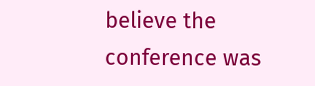believe the conference was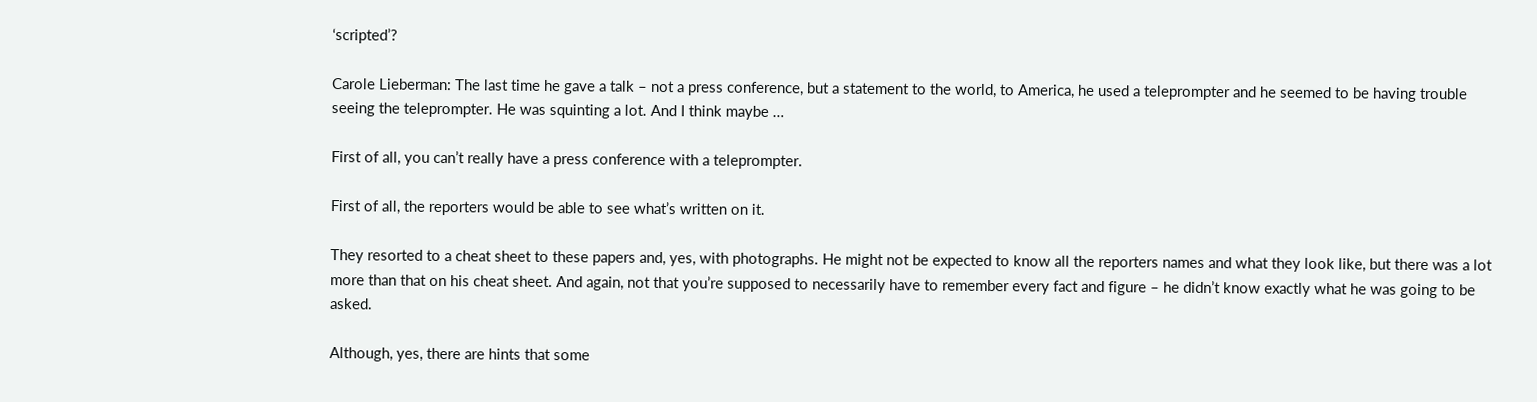‘scripted’?

Carole Lieberman: The last time he gave a talk – not a press conference, but a statement to the world, to America, he used a teleprompter and he seemed to be having trouble seeing the teleprompter. He was squinting a lot. And I think maybe …

First of all, you can’t really have a press conference with a teleprompter.

First of all, the reporters would be able to see what’s written on it.

They resorted to a cheat sheet to these papers and, yes, with photographs. He might not be expected to know all the reporters names and what they look like, but there was a lot more than that on his cheat sheet. And again, not that you’re supposed to necessarily have to remember every fact and figure – he didn’t know exactly what he was going to be asked.

Although, yes, there are hints that some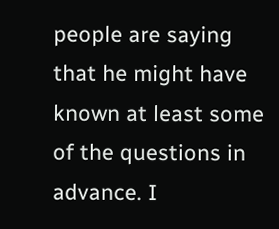people are saying that he might have known at least some of the questions in advance. I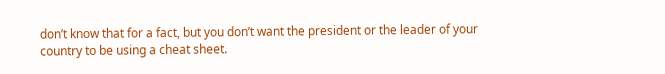don’t know that for a fact, but you don’t want the president or the leader of your country to be using a cheat sheet.